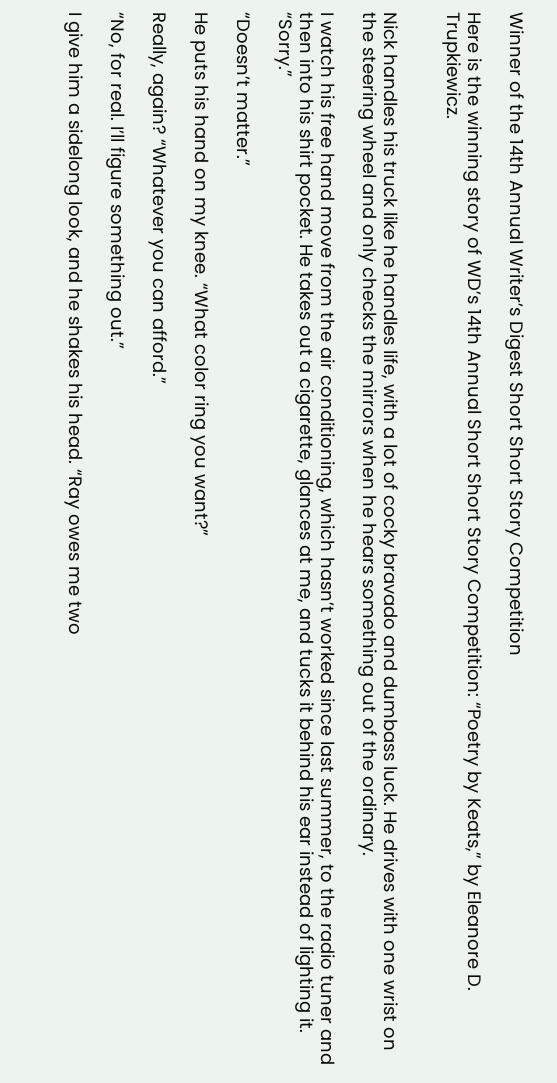Winner of the 14th Annual Writer’s Digest Short Short Story Competition

Here is the winning story of WD’s 14th Annual Short Short Story Competition: “Poetry by Keats,” by Eleanore D. Trupkiewicz.


Nick handles his truck like he handles life, with a lot of cocky bravado and dumbass luck. He drives with one wrist on the steering wheel and only checks the mirrors when he hears something out of the ordinary.

I watch his free hand move from the air conditioning, which hasn’t worked since last summer, to the radio tuner and then into his shirt pocket. He takes out a cigarette, glances at me, and tucks it behind his ear instead of lighting it. “Sorry.”

“Doesn’t matter.”

He puts his hand on my knee. “What color ring you want?”

Really, again? “Whatever you can afford.”

“No, for real. I’ll figure something out.”

I give him a sidelong look, and he shakes his head. “Ray owes me two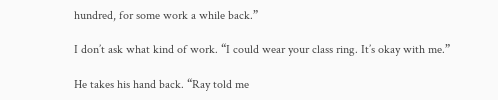hundred, for some work a while back.”

I don’t ask what kind of work. “I could wear your class ring. It’s okay with me.”

He takes his hand back. “Ray told me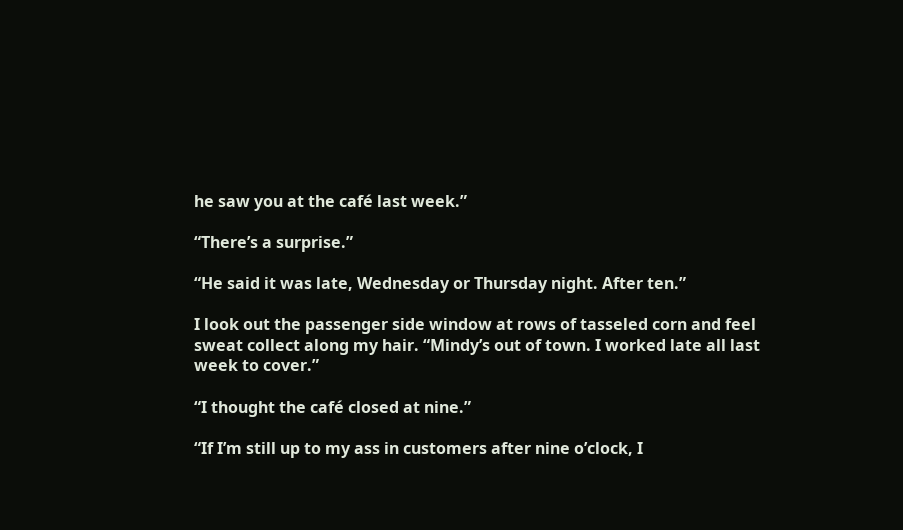he saw you at the café last week.”

“There’s a surprise.”

“He said it was late, Wednesday or Thursday night. After ten.”

I look out the passenger side window at rows of tasseled corn and feel sweat collect along my hair. “Mindy’s out of town. I worked late all last week to cover.”

“I thought the café closed at nine.”

“If I’m still up to my ass in customers after nine o’clock, I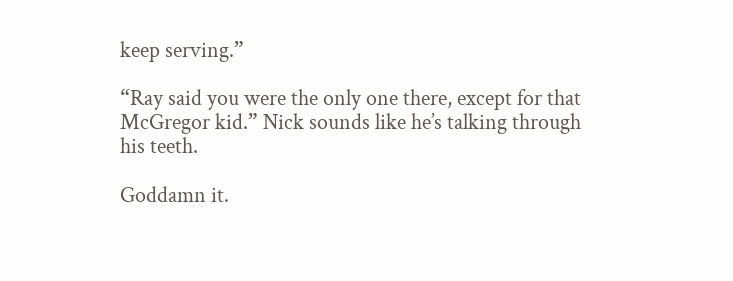keep serving.”

“Ray said you were the only one there, except for that McGregor kid.” Nick sounds like he’s talking through his teeth.

Goddamn it.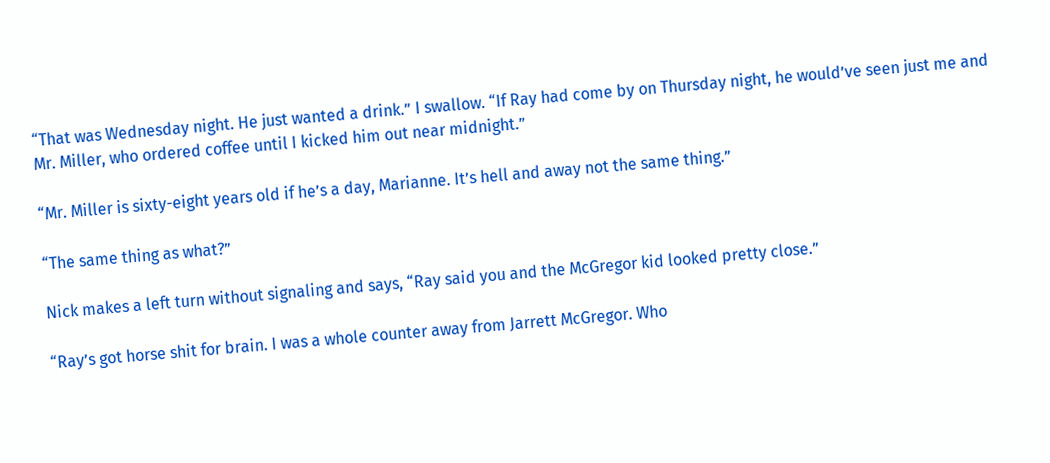“That was Wednesday night. He just wanted a drink.” I swallow. “If Ray had come by on Thursday night, he would’ve seen just me and Mr. Miller, who ordered coffee until I kicked him out near midnight.”

“Mr. Miller is sixty-eight years old if he’s a day, Marianne. It’s hell and away not the same thing.”

“The same thing as what?”

Nick makes a left turn without signaling and says, “Ray said you and the McGregor kid looked pretty close.”

“Ray’s got horse shit for brain. I was a whole counter away from Jarrett McGregor. Who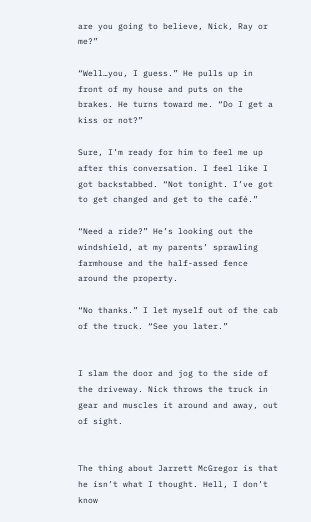are you going to believe, Nick, Ray or me?”

“Well…you, I guess.” He pulls up in front of my house and puts on the brakes. He turns toward me. “Do I get a kiss or not?”

Sure, I’m ready for him to feel me up after this conversation. I feel like I got backstabbed. “Not tonight. I’ve got to get changed and get to the café.”

“Need a ride?” He’s looking out the windshield, at my parents’ sprawling farmhouse and the half-assed fence around the property.

“No thanks.” I let myself out of the cab of the truck. “See you later.”


I slam the door and jog to the side of the driveway. Nick throws the truck in gear and muscles it around and away, out of sight.


The thing about Jarrett McGregor is that he isn’t what I thought. Hell, I don’t know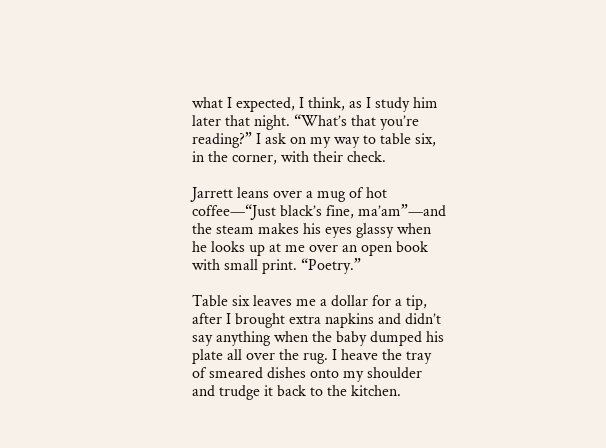what I expected, I think, as I study him later that night. “What’s that you’re reading?” I ask on my way to table six, in the corner, with their check.

Jarrett leans over a mug of hot coffee—“Just black’s fine, ma’am”—and the steam makes his eyes glassy when he looks up at me over an open book with small print. “Poetry.”

Table six leaves me a dollar for a tip, after I brought extra napkins and didn’t say anything when the baby dumped his plate all over the rug. I heave the tray of smeared dishes onto my shoulder and trudge it back to the kitchen.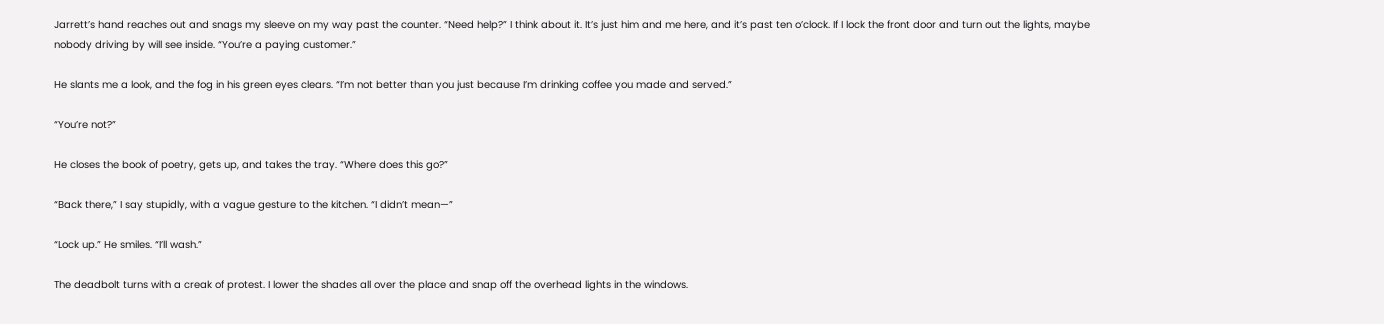Jarrett’s hand reaches out and snags my sleeve on my way past the counter. “Need help?” I think about it. It’s just him and me here, and it’s past ten o’clock. If I lock the front door and turn out the lights, maybe nobody driving by will see inside. “You’re a paying customer.”

He slants me a look, and the fog in his green eyes clears. “I’m not better than you just because I’m drinking coffee you made and served.”

“You’re not?”

He closes the book of poetry, gets up, and takes the tray. “Where does this go?”

“Back there,” I say stupidly, with a vague gesture to the kitchen. “I didn’t mean—”

“Lock up.” He smiles. “I’ll wash.”

The deadbolt turns with a creak of protest. I lower the shades all over the place and snap off the overhead lights in the windows.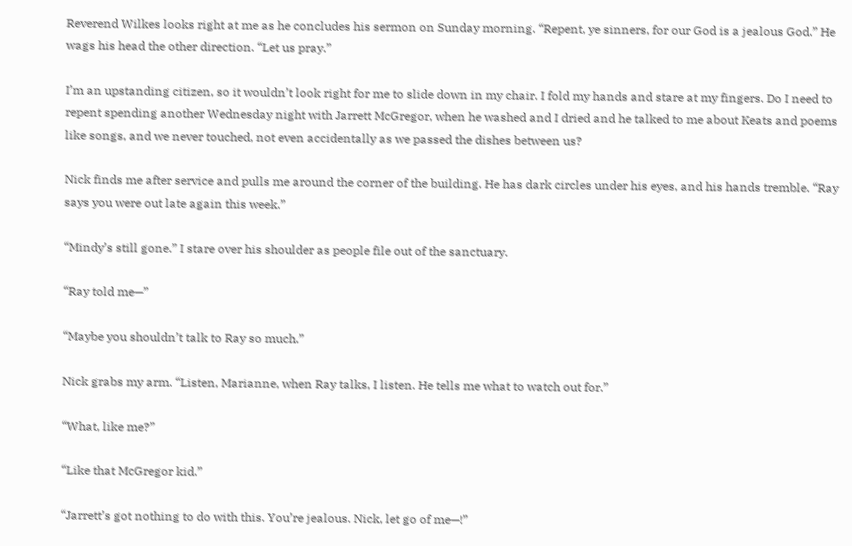Reverend Wilkes looks right at me as he concludes his sermon on Sunday morning. “Repent, ye sinners, for our God is a jealous God.” He wags his head the other direction. “Let us pray.”

I’m an upstanding citizen, so it wouldn’t look right for me to slide down in my chair. I fold my hands and stare at my fingers. Do I need to repent spending another Wednesday night with Jarrett McGregor, when he washed and I dried and he talked to me about Keats and poems like songs, and we never touched, not even accidentally as we passed the dishes between us?

Nick finds me after service and pulls me around the corner of the building. He has dark circles under his eyes, and his hands tremble. “Ray says you were out late again this week.”

“Mindy’s still gone.” I stare over his shoulder as people file out of the sanctuary.

“Ray told me—”

“Maybe you shouldn’t talk to Ray so much.”

Nick grabs my arm. “Listen, Marianne, when Ray talks, I listen. He tells me what to watch out for.”

“What, like me?”

“Like that McGregor kid.”

“Jarrett’s got nothing to do with this. You’re jealous. Nick, let go of me—!”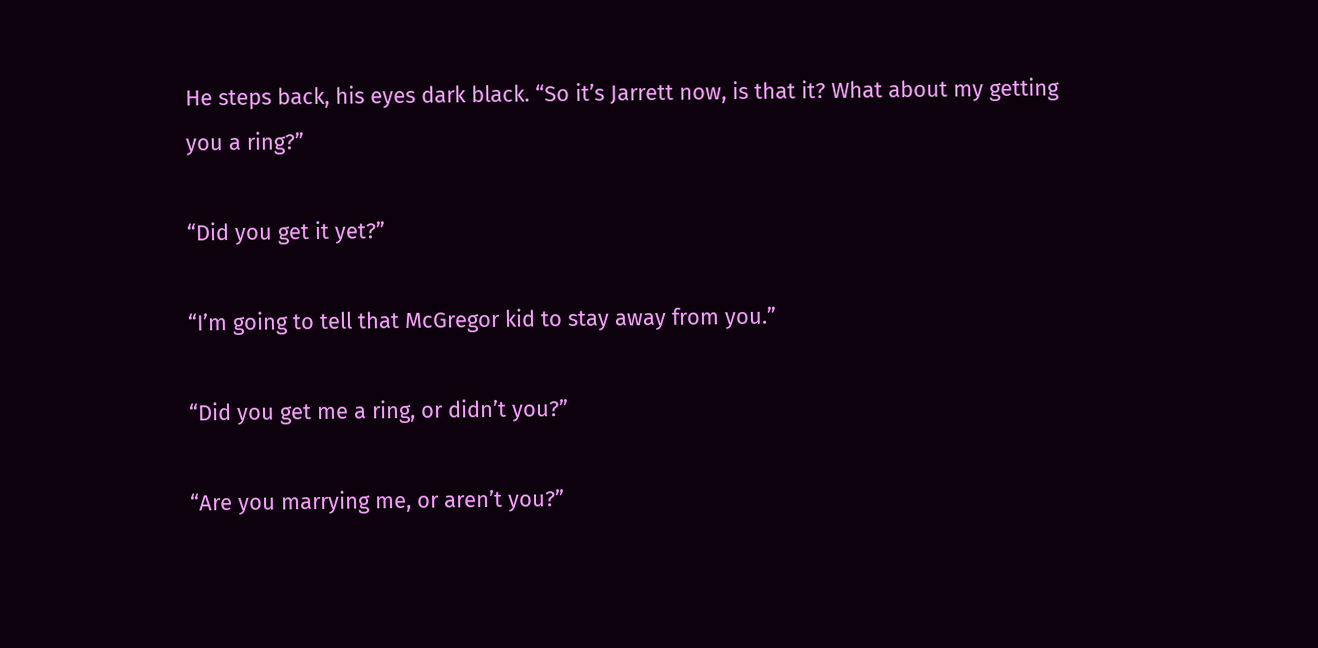He steps back, his eyes dark black. “So it’s Jarrett now, is that it? What about my getting you a ring?”

“Did you get it yet?”

“I’m going to tell that McGregor kid to stay away from you.”

“Did you get me a ring, or didn’t you?”

“Are you marrying me, or aren’t you?”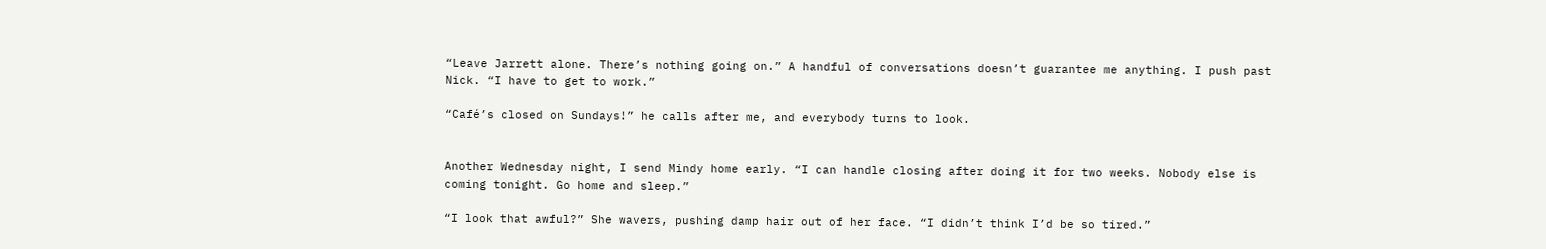“Leave Jarrett alone. There’s nothing going on.” A handful of conversations doesn’t guarantee me anything. I push past Nick. “I have to get to work.”

“Café’s closed on Sundays!” he calls after me, and everybody turns to look.


Another Wednesday night, I send Mindy home early. “I can handle closing after doing it for two weeks. Nobody else is coming tonight. Go home and sleep.”

“I look that awful?” She wavers, pushing damp hair out of her face. “I didn’t think I’d be so tired.”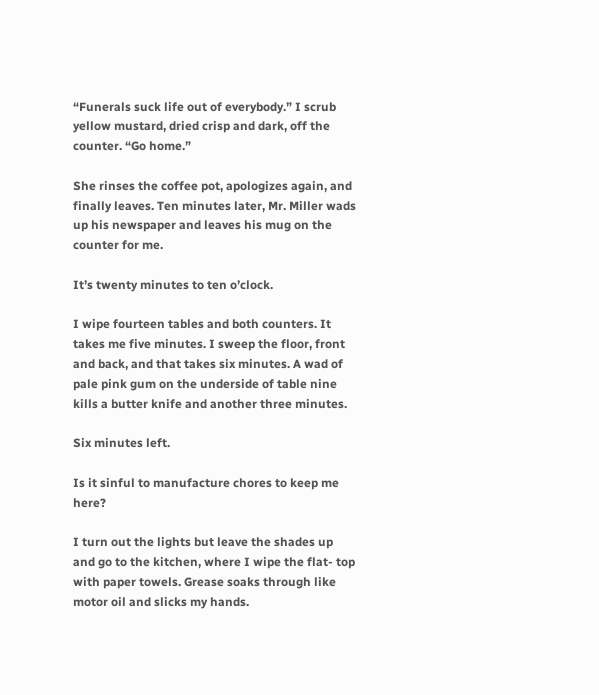“Funerals suck life out of everybody.” I scrub yellow mustard, dried crisp and dark, off the counter. “Go home.”

She rinses the coffee pot, apologizes again, and finally leaves. Ten minutes later, Mr. Miller wads up his newspaper and leaves his mug on the counter for me.

It’s twenty minutes to ten o’clock.

I wipe fourteen tables and both counters. It takes me five minutes. I sweep the floor, front and back, and that takes six minutes. A wad of pale pink gum on the underside of table nine kills a butter knife and another three minutes.

Six minutes left.

Is it sinful to manufacture chores to keep me here?

I turn out the lights but leave the shades up and go to the kitchen, where I wipe the flat- top with paper towels. Grease soaks through like motor oil and slicks my hands.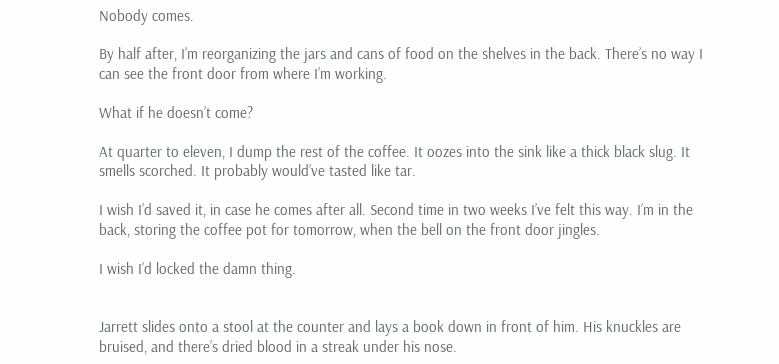Nobody comes.

By half after, I’m reorganizing the jars and cans of food on the shelves in the back. There’s no way I can see the front door from where I’m working.

What if he doesn’t come?

At quarter to eleven, I dump the rest of the coffee. It oozes into the sink like a thick black slug. It smells scorched. It probably would’ve tasted like tar.

I wish I’d saved it, in case he comes after all. Second time in two weeks I’ve felt this way. I’m in the back, storing the coffee pot for tomorrow, when the bell on the front door jingles.

I wish I’d locked the damn thing.


Jarrett slides onto a stool at the counter and lays a book down in front of him. His knuckles are bruised, and there’s dried blood in a streak under his nose.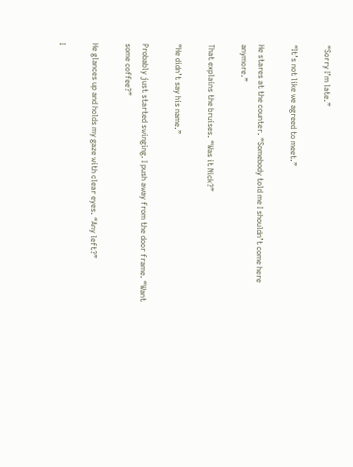“Sorry I’m late.”

“It’s not like we agreed to meet.”

He stares at the counter. “Somebody told me I shouldn’t come here anymore.”

That explains the bruises. “Was it Nick?”

“He didn’t say his name.”

Probably just started swinging. I push away from the door frame. “Want some coffee?”

He glances up and holds my gaze with clear eyes. “Any left?”

I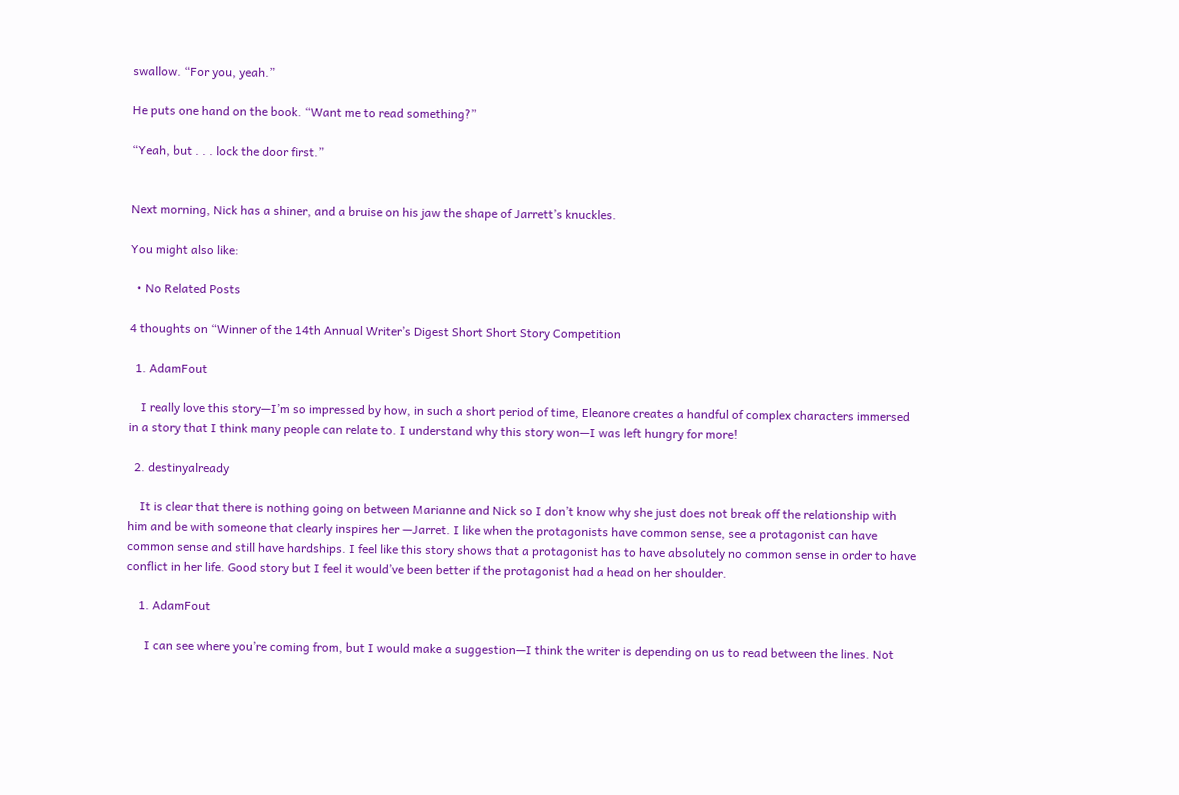swallow. “For you, yeah.”

He puts one hand on the book. “Want me to read something?”

“Yeah, but . . . lock the door first.”


Next morning, Nick has a shiner, and a bruise on his jaw the shape of Jarrett’s knuckles.

You might also like:

  • No Related Posts

4 thoughts on “Winner of the 14th Annual Writer’s Digest Short Short Story Competition

  1. AdamFout

    I really love this story—I’m so impressed by how, in such a short period of time, Eleanore creates a handful of complex characters immersed in a story that I think many people can relate to. I understand why this story won—I was left hungry for more!

  2. destinyalready

    It is clear that there is nothing going on between Marianne and Nick so I don’t know why she just does not break off the relationship with him and be with someone that clearly inspires her —Jarret. I like when the protagonists have common sense, see a protagonist can have common sense and still have hardships. I feel like this story shows that a protagonist has to have absolutely no common sense in order to have conflict in her life. Good story but I feel it would’ve been better if the protagonist had a head on her shoulder.

    1. AdamFout

      I can see where you’re coming from, but I would make a suggestion—I think the writer is depending on us to read between the lines. Not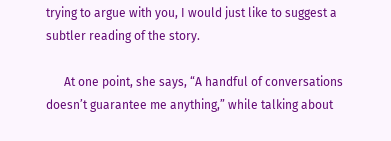trying to argue with you, I would just like to suggest a subtler reading of the story.

      At one point, she says, “A handful of conversations doesn’t guarantee me anything,” while talking about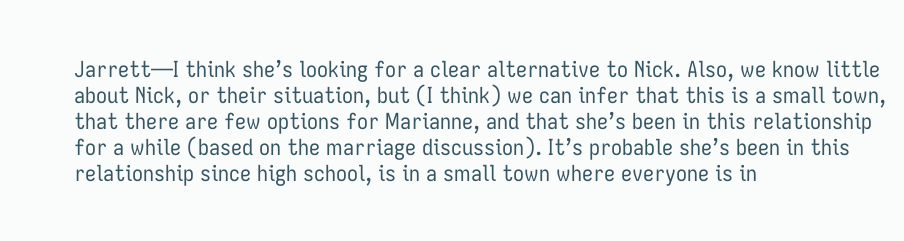Jarrett—I think she’s looking for a clear alternative to Nick. Also, we know little about Nick, or their situation, but (I think) we can infer that this is a small town, that there are few options for Marianne, and that she’s been in this relationship for a while (based on the marriage discussion). It’s probable she’s been in this relationship since high school, is in a small town where everyone is in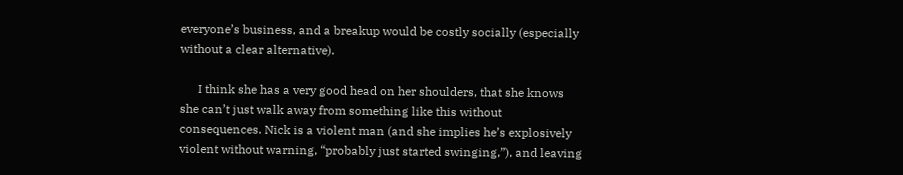everyone’s business, and a breakup would be costly socially (especially without a clear alternative).

      I think she has a very good head on her shoulders, that she knows she can’t just walk away from something like this without consequences. Nick is a violent man (and she implies he’s explosively violent without warning, “probably just started swinging,”), and leaving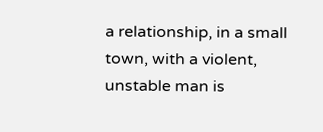a relationship, in a small town, with a violent, unstable man is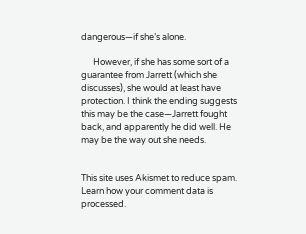dangerous—if she’s alone.

      However, if she has some sort of a guarantee from Jarrett (which she discusses), she would at least have protection. I think the ending suggests this may be the case—Jarrett fought back, and apparently he did well. He may be the way out she needs.


This site uses Akismet to reduce spam. Learn how your comment data is processed.